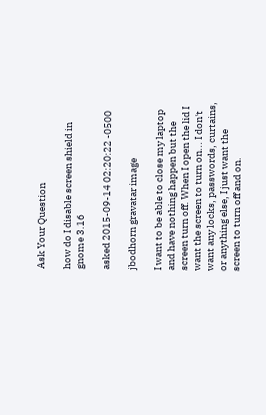Ask Your Question

how do I disable screen shield in gnome 3.16

asked 2015-09-14 02:20:22 -0500

jbodhorn gravatar image

I want to be able to close my laptop and have nothing happen but the screen turn off. When I open the lid I want the screen to turn on... I don't want any locks, passwords, curtains, or anything else, I just want the screen to turn off and on.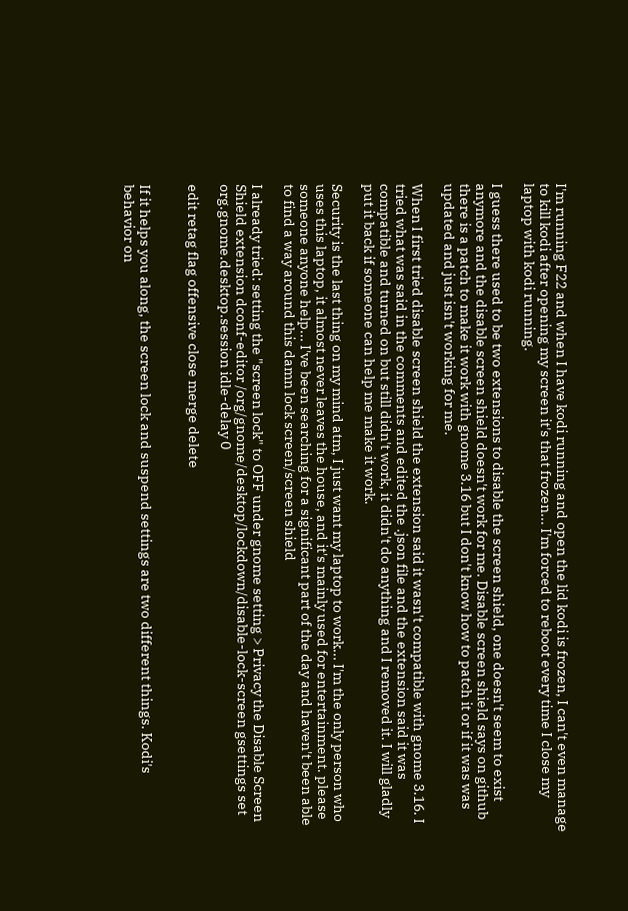I'm running F22 and when I have kodi running and open the lid kodi is frozen, I can't even manage to kill kodi after opening my screen it's that frozen... I'm forced to reboot every time I close my laptop with kodi running.

I guess there used to be two extensions to disable the screen shield, one doesn't seem to exist anymore and the disable screen shield doesn't work for me. Disable screen shield says on github there is a patch to make it work with gnome 3.16 but I don't know how to patch it or if it was was updated and just isn't working for me.

When I first tried disable screen shield the extension said it wasn't compatible with gnome 3.16. I tried what was said in the comments and edited the .json file and the extension said it was compatible and turned on but still didn't work, it didn't do anything and I removed it. I will gladly put it back if someone can help me make it work.

Security is the last thing on my mind atm, I just want my laptop to work... I'm the only person who uses this laptop, it almost never leaves the house, and it's mainly used for entertainment. please someone anyone help... I've been searching for a significant part of the day and haven't been able to find a way around this damn lock screen/screen shield

I already tried: setting the "screen lock" to OFF under gnome setting > Privacy the Disable Screen Shield extension dconf-editor /org/gnome/desktop/lockdown/disable-lock-screen gsettings set org.gnome.desktop.session idle-delay 0

edit retag flag offensive close merge delete


If it helps you along, the screen lock and suspend settings are two different things. Kodi's behavior on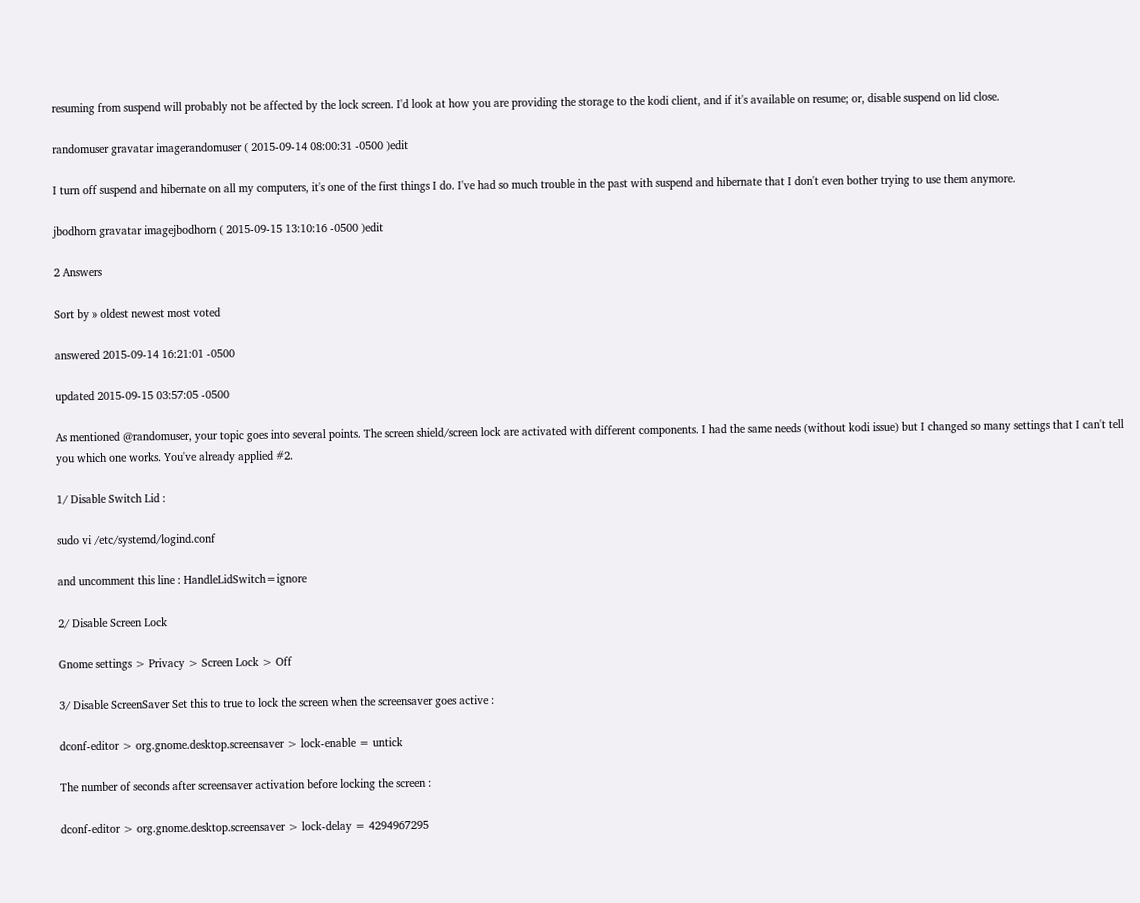resuming from suspend will probably not be affected by the lock screen. I'd look at how you are providing the storage to the kodi client, and if it's available on resume; or, disable suspend on lid close.

randomuser gravatar imagerandomuser ( 2015-09-14 08:00:31 -0500 )edit

I turn off suspend and hibernate on all my computers, it's one of the first things I do. I've had so much trouble in the past with suspend and hibernate that I don't even bother trying to use them anymore.

jbodhorn gravatar imagejbodhorn ( 2015-09-15 13:10:16 -0500 )edit

2 Answers

Sort by » oldest newest most voted

answered 2015-09-14 16:21:01 -0500

updated 2015-09-15 03:57:05 -0500

As mentioned @randomuser, your topic goes into several points. The screen shield/screen lock are activated with different components. I had the same needs (without kodi issue) but I changed so many settings that I can't tell you which one works. You've already applied #2.

1/ Disable Switch Lid :

sudo vi /etc/systemd/logind.conf

and uncomment this line : HandleLidSwitch=ignore

2/ Disable Screen Lock

Gnome settings > Privacy > Screen Lock > Off

3/ Disable ScreenSaver Set this to true to lock the screen when the screensaver goes active :

dconf-editor > org.gnome.desktop.screensaver > lock-enable = untick

The number of seconds after screensaver activation before locking the screen :

dconf-editor > org.gnome.desktop.screensaver > lock-delay = 4294967295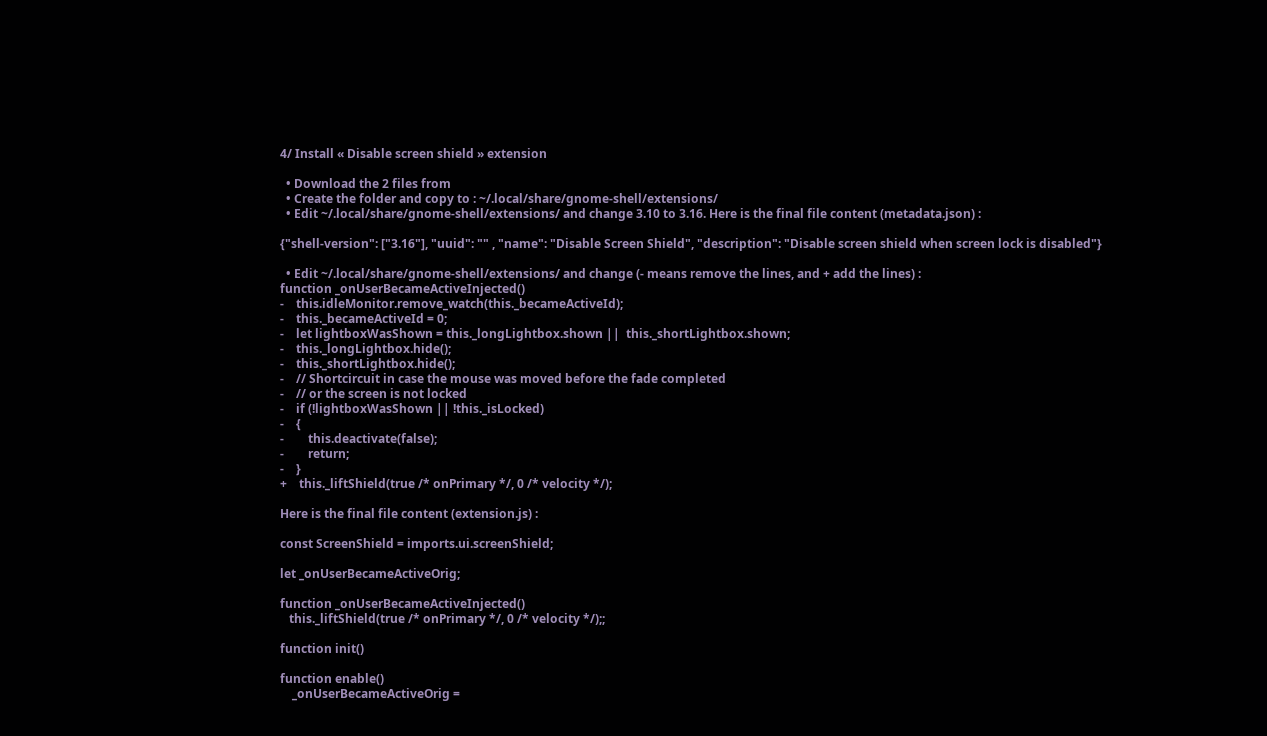4/ Install « Disable screen shield » extension

  • Download the 2 files from
  • Create the folder and copy to : ~/.local/share/gnome-shell/extensions/
  • Edit ~/.local/share/gnome-shell/extensions/ and change 3.10 to 3.16. Here is the final file content (metadata.json) :

{"shell-version": ["3.16"], "uuid": "" , "name": "Disable Screen Shield", "description": "Disable screen shield when screen lock is disabled"}

  • Edit ~/.local/share/gnome-shell/extensions/ and change (- means remove the lines, and + add the lines) :
function _onUserBecameActiveInjected()
-    this.idleMonitor.remove_watch(this._becameActiveId);
-    this._becameActiveId = 0;
-    let lightboxWasShown = this._longLightbox.shown ||  this._shortLightbox.shown;
-    this._longLightbox.hide();
-    this._shortLightbox.hide();
-    // Shortcircuit in case the mouse was moved before the fade completed
-    // or the screen is not locked
-    if (!lightboxWasShown || !this._isLocked)
-    {
-        this.deactivate(false);
-        return;
-    }
+    this._liftShield(true /* onPrimary */, 0 /* velocity */);

Here is the final file content (extension.js) :

const ScreenShield = imports.ui.screenShield;

let _onUserBecameActiveOrig;

function _onUserBecameActiveInjected()
   this._liftShield(true /* onPrimary */, 0 /* velocity */);;

function init()

function enable()
    _onUserBecameActiveOrig =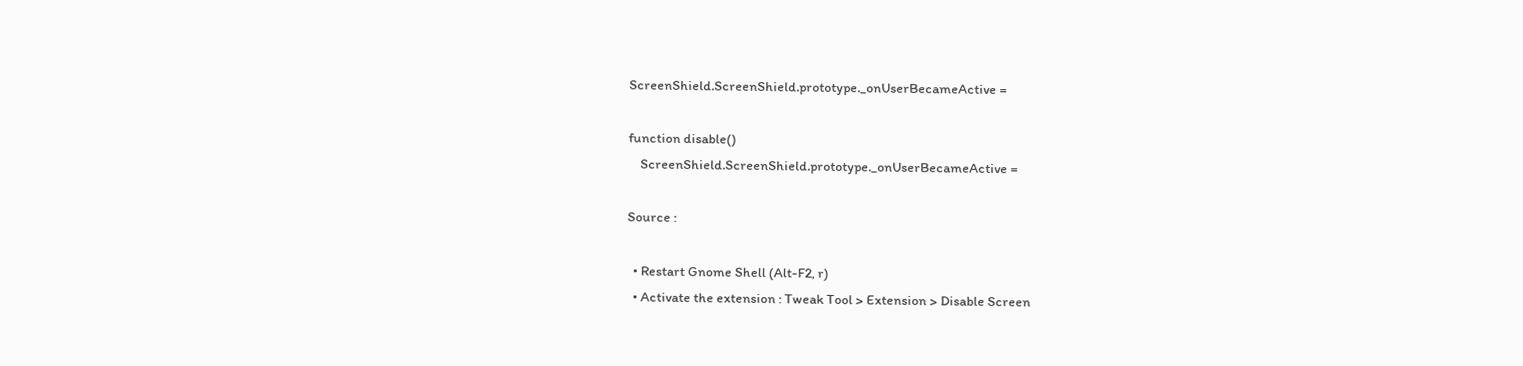ScreenShield.ScreenShield.prototype._onUserBecameActive =

function disable()
    ScreenShield.ScreenShield.prototype._onUserBecameActive =

Source :

  • Restart Gnome Shell (Alt-F2, r)
  • Activate the extension : Tweak Tool > Extension > Disable Screen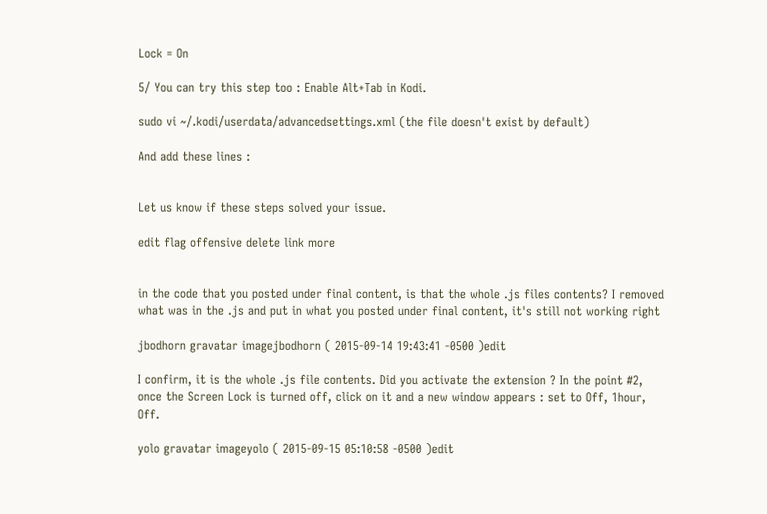Lock = On

5/ You can try this step too : Enable Alt+Tab in Kodi.

sudo vi ~/.kodi/userdata/advancedsettings.xml (the file doesn't exist by default)

And add these lines :


Let us know if these steps solved your issue.

edit flag offensive delete link more


in the code that you posted under final content, is that the whole .js files contents? I removed what was in the .js and put in what you posted under final content, it's still not working right

jbodhorn gravatar imagejbodhorn ( 2015-09-14 19:43:41 -0500 )edit

I confirm, it is the whole .js file contents. Did you activate the extension ? In the point #2, once the Screen Lock is turned off, click on it and a new window appears : set to Off, 1hour, Off.

yolo gravatar imageyolo ( 2015-09-15 05:10:58 -0500 )edit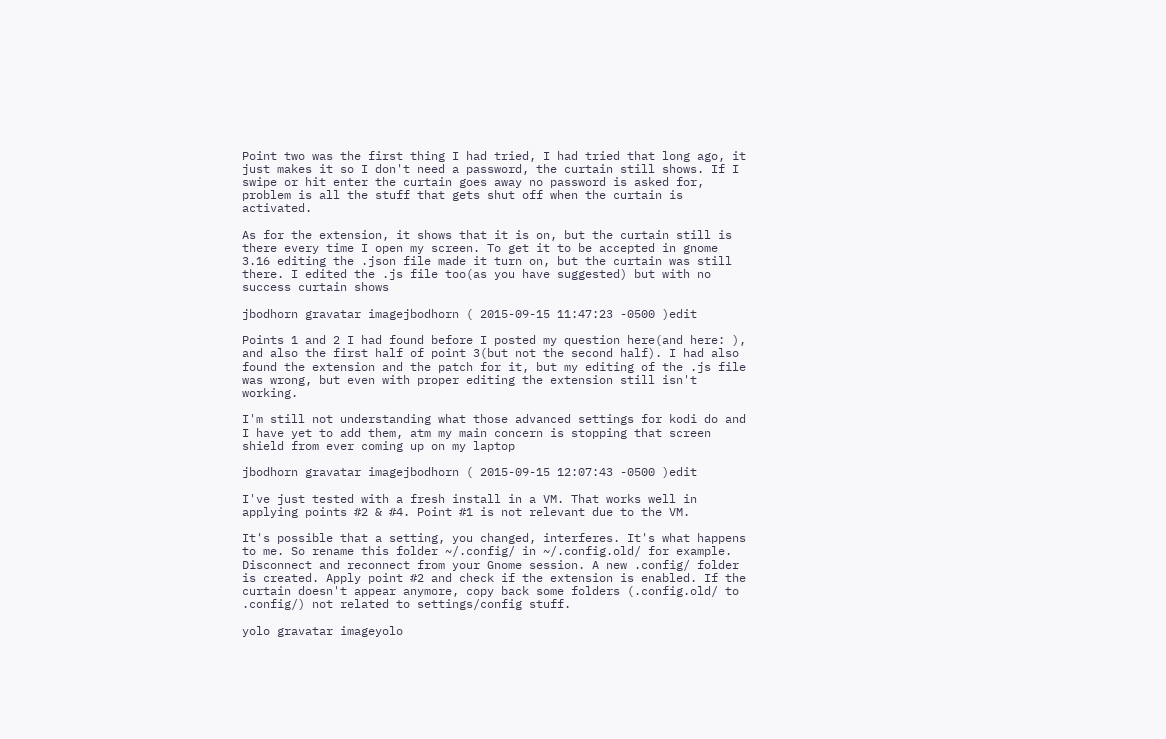Point two was the first thing I had tried, I had tried that long ago, it just makes it so I don't need a password, the curtain still shows. If I swipe or hit enter the curtain goes away no password is asked for, problem is all the stuff that gets shut off when the curtain is activated.

As for the extension, it shows that it is on, but the curtain still is there every time I open my screen. To get it to be accepted in gnome 3.16 editing the .json file made it turn on, but the curtain was still there. I edited the .js file too(as you have suggested) but with no success curtain shows

jbodhorn gravatar imagejbodhorn ( 2015-09-15 11:47:23 -0500 )edit

Points 1 and 2 I had found before I posted my question here(and here: ), and also the first half of point 3(but not the second half). I had also found the extension and the patch for it, but my editing of the .js file was wrong, but even with proper editing the extension still isn't working.

I'm still not understanding what those advanced settings for kodi do and I have yet to add them, atm my main concern is stopping that screen shield from ever coming up on my laptop

jbodhorn gravatar imagejbodhorn ( 2015-09-15 12:07:43 -0500 )edit

I've just tested with a fresh install in a VM. That works well in applying points #2 & #4. Point #1 is not relevant due to the VM.

It's possible that a setting, you changed, interferes. It's what happens to me. So rename this folder ~/.config/ in ~/.config.old/ for example. Disconnect and reconnect from your Gnome session. A new .config/ folder is created. Apply point #2 and check if the extension is enabled. If the curtain doesn't appear anymore, copy back some folders (.config.old/ to .config/) not related to settings/config stuff.

yolo gravatar imageyolo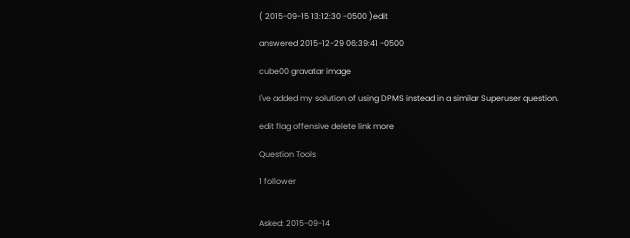( 2015-09-15 13:12:30 -0500 )edit

answered 2015-12-29 06:39:41 -0500

cube00 gravatar image

I've added my solution of using DPMS instead in a similar Superuser question.

edit flag offensive delete link more

Question Tools

1 follower


Asked: 2015-09-14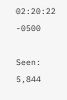02:20:22 -0500

Seen: 5,844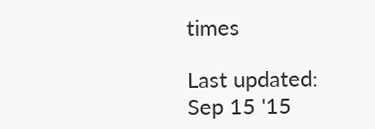times

Last updated: Sep 15 '15